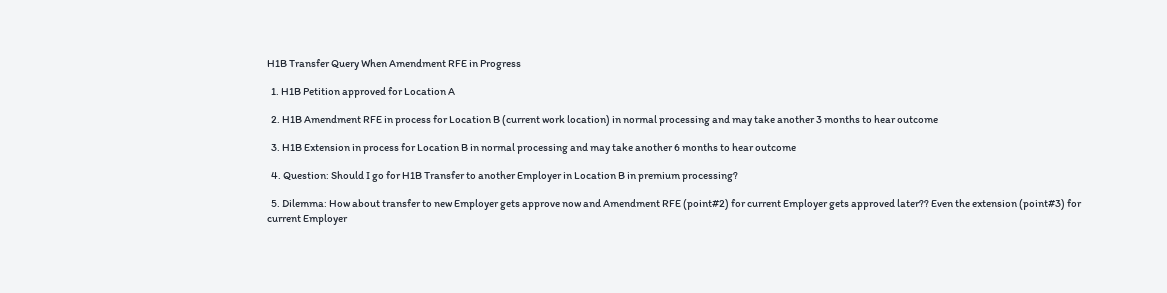H1B Transfer Query When Amendment RFE in Progress

  1. H1B Petition approved for Location A

  2. H1B Amendment RFE in process for Location B (current work location) in normal processing and may take another 3 months to hear outcome

  3. H1B Extension in process for Location B in normal processing and may take another 6 months to hear outcome

  4. Question: Should I go for H1B Transfer to another Employer in Location B in premium processing?

  5. Dilemma: How about transfer to new Employer gets approve now and Amendment RFE (point#2) for current Employer gets approved later?? Even the extension (point#3) for current Employer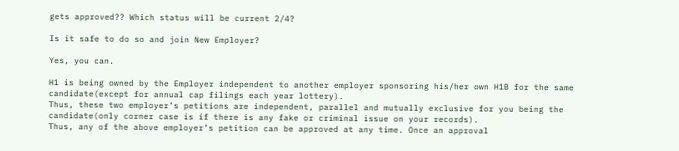gets approved?? Which status will be current 2/4?

Is it safe to do so and join New Employer?

Yes, you can.

H1 is being owned by the Employer independent to another employer sponsoring his/her own H1B for the same candidate(except for annual cap filings each year lottery).
Thus, these two employer’s petitions are independent, parallel and mutually exclusive for you being the candidate(only corner case is if there is any fake or criminal issue on your records).
Thus, any of the above employer’s petition can be approved at any time. Once an approval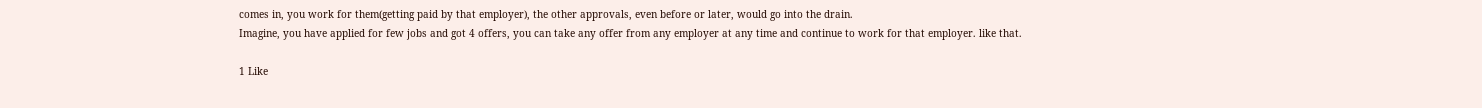comes in, you work for them(getting paid by that employer), the other approvals, even before or later, would go into the drain.
Imagine, you have applied for few jobs and got 4 offers, you can take any offer from any employer at any time and continue to work for that employer. like that.

1 Like